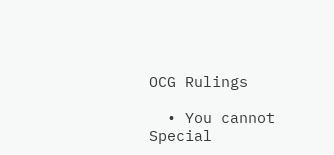OCG Rulings

  • You cannot Special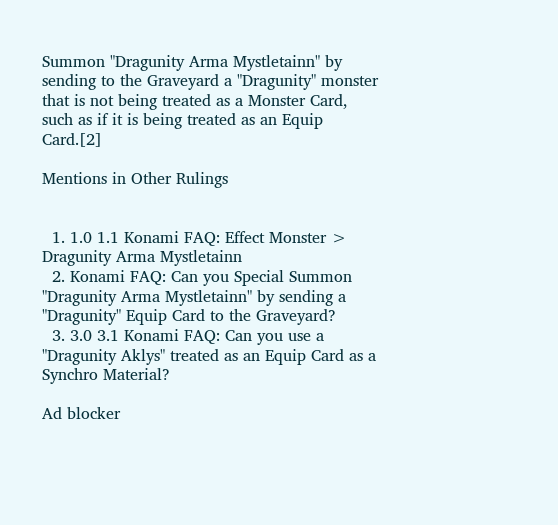Summon "Dragunity Arma Mystletainn" by sending to the Graveyard a "Dragunity" monster that is not being treated as a Monster Card, such as if it is being treated as an Equip Card.[2]

Mentions in Other Rulings


  1. 1.0 1.1 Konami FAQ: Effect Monster > Dragunity Arma Mystletainn
  2. Konami FAQ: Can you Special Summon "Dragunity Arma Mystletainn" by sending a "Dragunity" Equip Card to the Graveyard?
  3. 3.0 3.1 Konami FAQ: Can you use a "Dragunity Aklys" treated as an Equip Card as a Synchro Material?

Ad blocker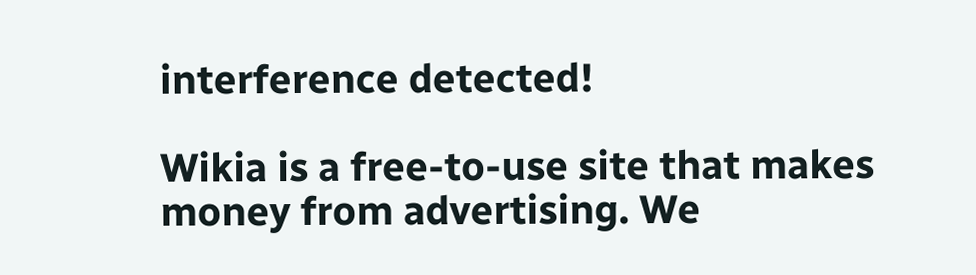interference detected!

Wikia is a free-to-use site that makes money from advertising. We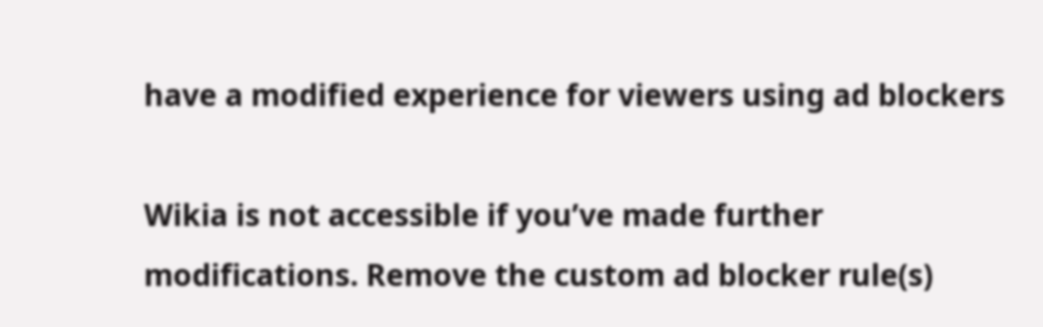have a modified experience for viewers using ad blockers

Wikia is not accessible if you’ve made further modifications. Remove the custom ad blocker rule(s)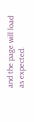and the page will load as expected.